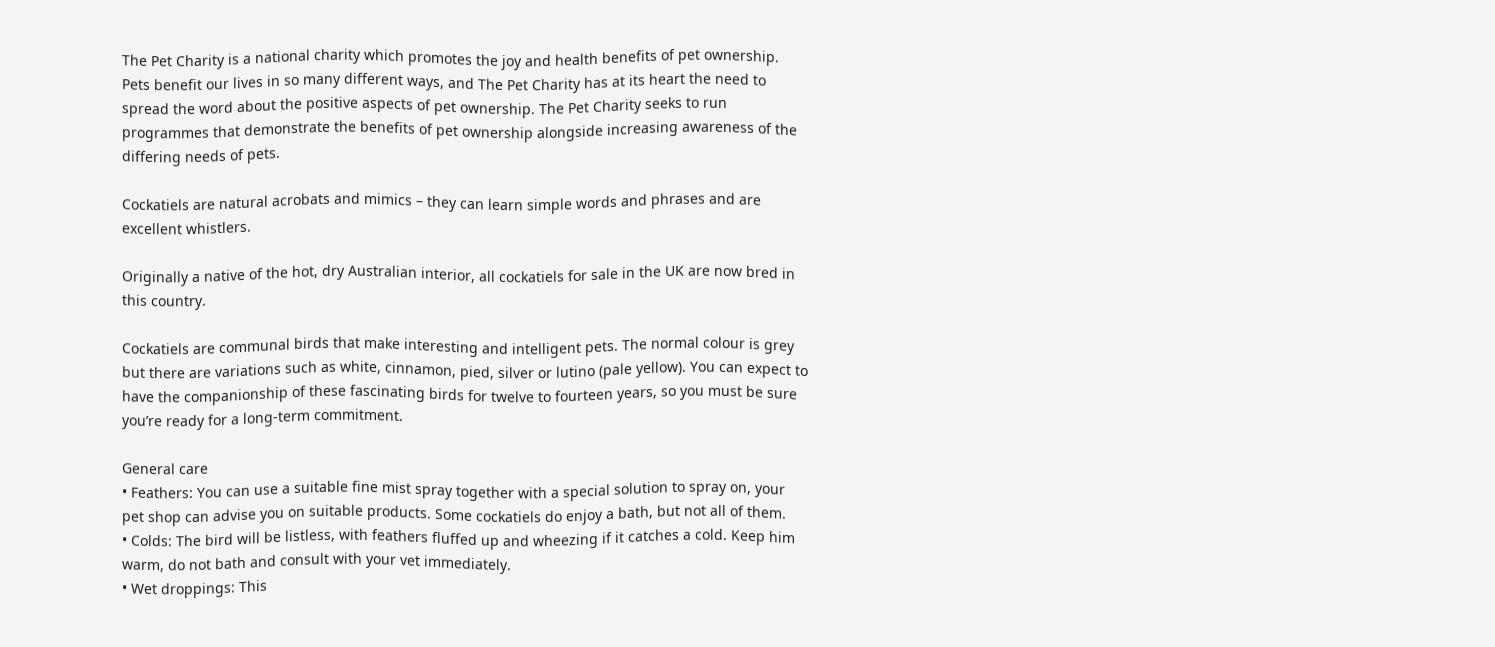The Pet Charity is a national charity which promotes the joy and health benefits of pet ownership. Pets benefit our lives in so many different ways, and The Pet Charity has at its heart the need to spread the word about the positive aspects of pet ownership. The Pet Charity seeks to run programmes that demonstrate the benefits of pet ownership alongside increasing awareness of the differing needs of pets.

Cockatiels are natural acrobats and mimics – they can learn simple words and phrases and are excellent whistlers.

Originally a native of the hot, dry Australian interior, all cockatiels for sale in the UK are now bred in this country.

Cockatiels are communal birds that make interesting and intelligent pets. The normal colour is grey but there are variations such as white, cinnamon, pied, silver or lutino (pale yellow). You can expect to have the companionship of these fascinating birds for twelve to fourteen years, so you must be sure you’re ready for a long-term commitment.

General care
• Feathers: You can use a suitable fine mist spray together with a special solution to spray on, your pet shop can advise you on suitable products. Some cockatiels do enjoy a bath, but not all of them.
• Colds: The bird will be listless, with feathers fluffed up and wheezing if it catches a cold. Keep him warm, do not bath and consult with your vet immediately.
• Wet droppings: This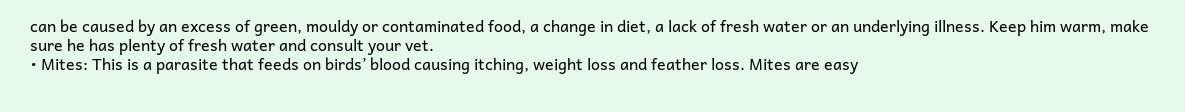can be caused by an excess of green, mouldy or contaminated food, a change in diet, a lack of fresh water or an underlying illness. Keep him warm, make sure he has plenty of fresh water and consult your vet.
• Mites: This is a parasite that feeds on birds’ blood causing itching, weight loss and feather loss. Mites are easy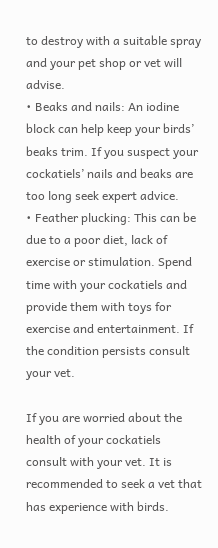to destroy with a suitable spray and your pet shop or vet will advise.
• Beaks and nails: An iodine block can help keep your birds’ beaks trim. If you suspect your cockatiels’ nails and beaks are too long seek expert advice.
• Feather plucking: This can be due to a poor diet, lack of exercise or stimulation. Spend time with your cockatiels and provide them with toys for exercise and entertainment. If the condition persists consult your vet.

If you are worried about the health of your cockatiels consult with your vet. It is recommended to seek a vet that has experience with birds.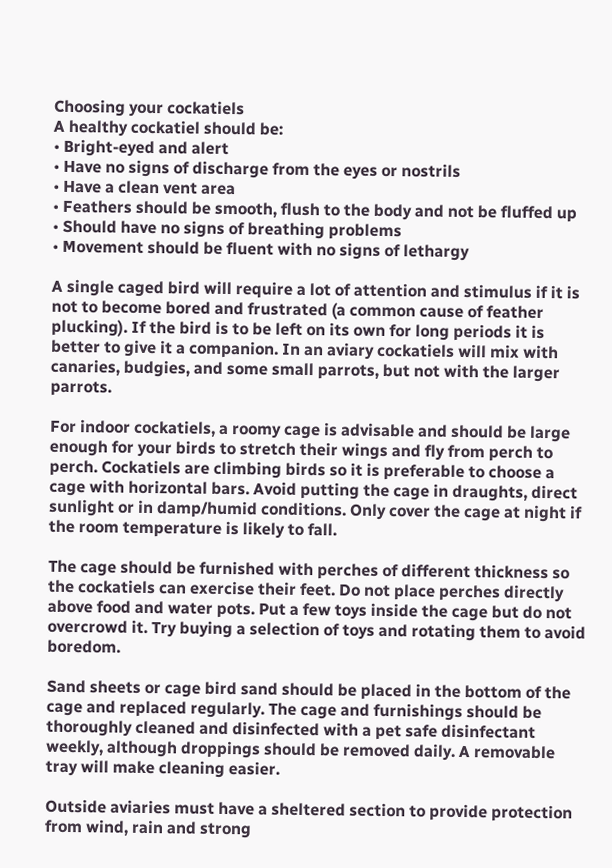Choosing your cockatiels
A healthy cockatiel should be:
• Bright-eyed and alert
• Have no signs of discharge from the eyes or nostrils
• Have a clean vent area
• Feathers should be smooth, flush to the body and not be fluffed up
• Should have no signs of breathing problems
• Movement should be fluent with no signs of lethargy

A single caged bird will require a lot of attention and stimulus if it is not to become bored and frustrated (a common cause of feather plucking). If the bird is to be left on its own for long periods it is better to give it a companion. In an aviary cockatiels will mix with canaries, budgies, and some small parrots, but not with the larger parrots.

For indoor cockatiels, a roomy cage is advisable and should be large enough for your birds to stretch their wings and fly from perch to perch. Cockatiels are climbing birds so it is preferable to choose a cage with horizontal bars. Avoid putting the cage in draughts, direct sunlight or in damp/humid conditions. Only cover the cage at night if the room temperature is likely to fall.

The cage should be furnished with perches of different thickness so the cockatiels can exercise their feet. Do not place perches directly above food and water pots. Put a few toys inside the cage but do not overcrowd it. Try buying a selection of toys and rotating them to avoid boredom.

Sand sheets or cage bird sand should be placed in the bottom of the cage and replaced regularly. The cage and furnishings should be thoroughly cleaned and disinfected with a pet safe disinfectant weekly, although droppings should be removed daily. A removable tray will make cleaning easier.

Outside aviaries must have a sheltered section to provide protection from wind, rain and strong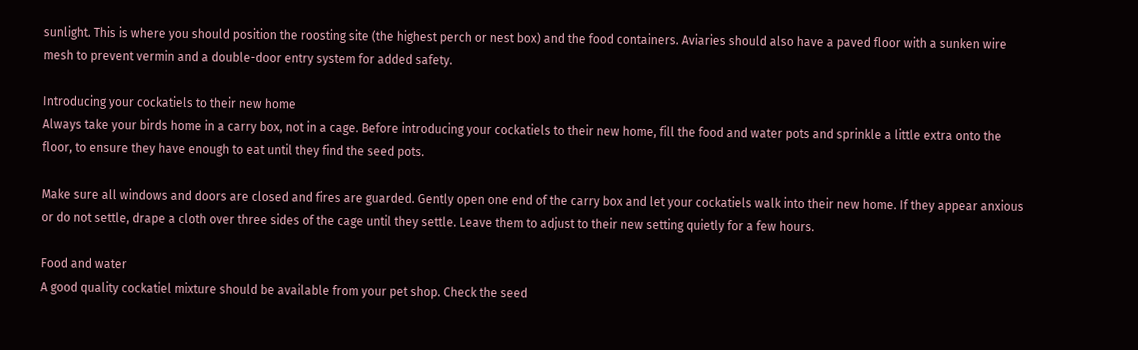sunlight. This is where you should position the roosting site (the highest perch or nest box) and the food containers. Aviaries should also have a paved floor with a sunken wire mesh to prevent vermin and a double-door entry system for added safety.

Introducing your cockatiels to their new home
Always take your birds home in a carry box, not in a cage. Before introducing your cockatiels to their new home, fill the food and water pots and sprinkle a little extra onto the floor, to ensure they have enough to eat until they find the seed pots.

Make sure all windows and doors are closed and fires are guarded. Gently open one end of the carry box and let your cockatiels walk into their new home. If they appear anxious or do not settle, drape a cloth over three sides of the cage until they settle. Leave them to adjust to their new setting quietly for a few hours.

Food and water
A good quality cockatiel mixture should be available from your pet shop. Check the seed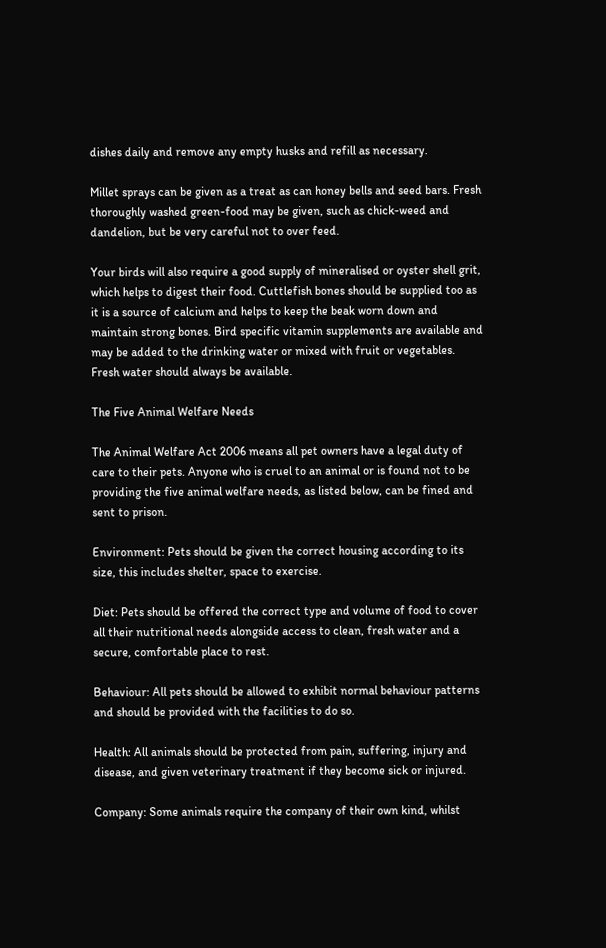dishes daily and remove any empty husks and refill as necessary.

Millet sprays can be given as a treat as can honey bells and seed bars. Fresh thoroughly washed green-food may be given, such as chick-weed and dandelion, but be very careful not to over feed.

Your birds will also require a good supply of mineralised or oyster shell grit, which helps to digest their food. Cuttlefish bones should be supplied too as it is a source of calcium and helps to keep the beak worn down and maintain strong bones. Bird specific vitamin supplements are available and may be added to the drinking water or mixed with fruit or vegetables. Fresh water should always be available.

The Five Animal Welfare Needs

The Animal Welfare Act 2006 means all pet owners have a legal duty of care to their pets. Anyone who is cruel to an animal or is found not to be providing the five animal welfare needs, as listed below, can be fined and sent to prison.

Environment: Pets should be given the correct housing according to its size, this includes shelter, space to exercise.

Diet: Pets should be offered the correct type and volume of food to cover all their nutritional needs alongside access to clean, fresh water and a secure, comfortable place to rest.

Behaviour: All pets should be allowed to exhibit normal behaviour patterns and should be provided with the facilities to do so.

Health: All animals should be protected from pain, suffering, injury and disease, and given veterinary treatment if they become sick or injured.

Company: Some animals require the company of their own kind, whilst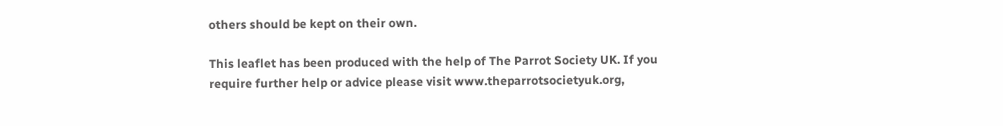others should be kept on their own.

This leaflet has been produced with the help of The Parrot Society UK. If you require further help or advice please visit www.theparrotsocietyuk.org,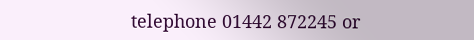telephone 01442 872245 or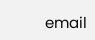email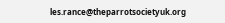les.rance@theparrotsocietyuk.org